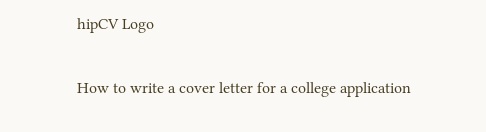hipCV Logo

How to write a cover letter for a college application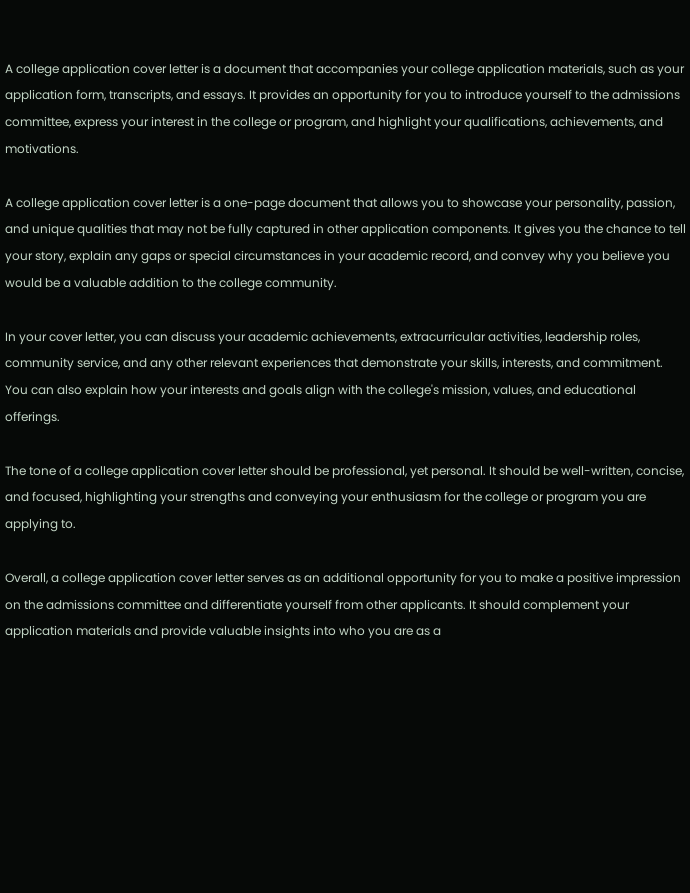A college application cover letter is a document that accompanies your college application materials, such as your application form, transcripts, and essays. It provides an opportunity for you to introduce yourself to the admissions committee, express your interest in the college or program, and highlight your qualifications, achievements, and motivations.

A college application cover letter is a one-page document that allows you to showcase your personality, passion, and unique qualities that may not be fully captured in other application components. It gives you the chance to tell your story, explain any gaps or special circumstances in your academic record, and convey why you believe you would be a valuable addition to the college community.

In your cover letter, you can discuss your academic achievements, extracurricular activities, leadership roles, community service, and any other relevant experiences that demonstrate your skills, interests, and commitment. You can also explain how your interests and goals align with the college's mission, values, and educational offerings.

The tone of a college application cover letter should be professional, yet personal. It should be well-written, concise, and focused, highlighting your strengths and conveying your enthusiasm for the college or program you are applying to.

Overall, a college application cover letter serves as an additional opportunity for you to make a positive impression on the admissions committee and differentiate yourself from other applicants. It should complement your application materials and provide valuable insights into who you are as a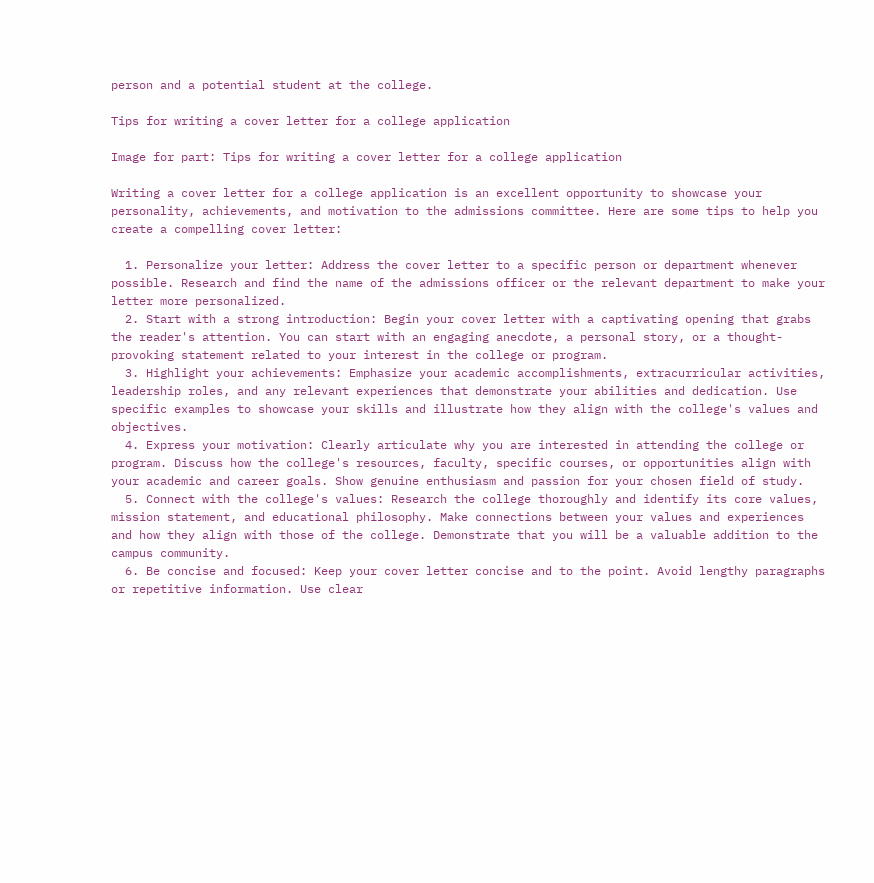person and a potential student at the college.

Tips for writing a cover letter for a college application

Image for part: Tips for writing a cover letter for a college application

Writing a cover letter for a college application is an excellent opportunity to showcase your personality, achievements, and motivation to the admissions committee. Here are some tips to help you create a compelling cover letter:

  1. Personalize your letter: Address the cover letter to a specific person or department whenever possible. Research and find the name of the admissions officer or the relevant department to make your letter more personalized.
  2. Start with a strong introduction: Begin your cover letter with a captivating opening that grabs the reader's attention. You can start with an engaging anecdote, a personal story, or a thought-provoking statement related to your interest in the college or program.
  3. Highlight your achievements: Emphasize your academic accomplishments, extracurricular activities, leadership roles, and any relevant experiences that demonstrate your abilities and dedication. Use specific examples to showcase your skills and illustrate how they align with the college's values and objectives.
  4. Express your motivation: Clearly articulate why you are interested in attending the college or program. Discuss how the college's resources, faculty, specific courses, or opportunities align with your academic and career goals. Show genuine enthusiasm and passion for your chosen field of study.
  5. Connect with the college's values: Research the college thoroughly and identify its core values, mission statement, and educational philosophy. Make connections between your values and experiences and how they align with those of the college. Demonstrate that you will be a valuable addition to the campus community.
  6. Be concise and focused: Keep your cover letter concise and to the point. Avoid lengthy paragraphs or repetitive information. Use clear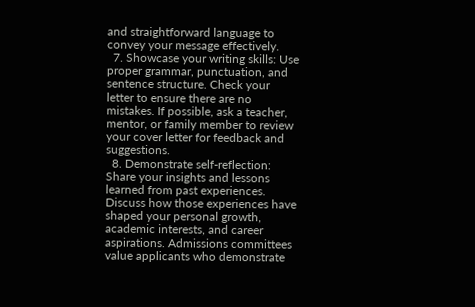and straightforward language to convey your message effectively.
  7. Showcase your writing skills: Use proper grammar, punctuation, and sentence structure. Check your letter to ensure there are no mistakes. If possible, ask a teacher, mentor, or family member to review your cover letter for feedback and suggestions.
  8. Demonstrate self-reflection: Share your insights and lessons learned from past experiences. Discuss how those experiences have shaped your personal growth, academic interests, and career aspirations. Admissions committees value applicants who demonstrate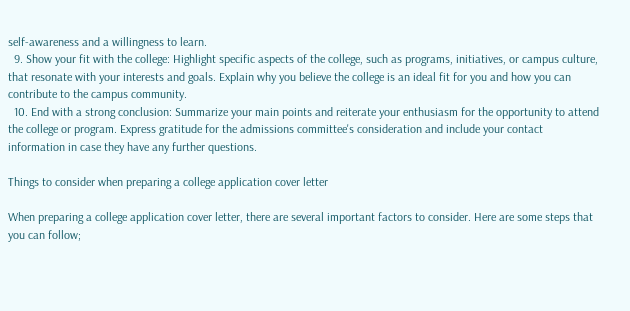self-awareness and a willingness to learn.
  9. Show your fit with the college: Highlight specific aspects of the college, such as programs, initiatives, or campus culture, that resonate with your interests and goals. Explain why you believe the college is an ideal fit for you and how you can contribute to the campus community.
  10. End with a strong conclusion: Summarize your main points and reiterate your enthusiasm for the opportunity to attend the college or program. Express gratitude for the admissions committee's consideration and include your contact information in case they have any further questions.

Things to consider when preparing a college application cover letter

When preparing a college application cover letter, there are several important factors to consider. Here are some steps that you can follow;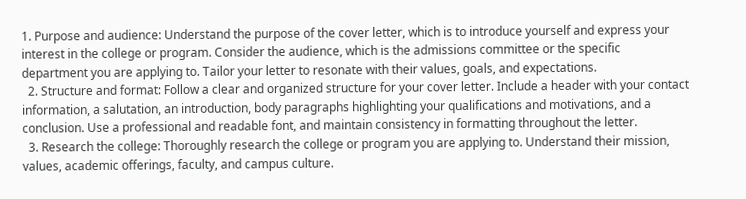1. Purpose and audience: Understand the purpose of the cover letter, which is to introduce yourself and express your interest in the college or program. Consider the audience, which is the admissions committee or the specific department you are applying to. Tailor your letter to resonate with their values, goals, and expectations.
  2. Structure and format: Follow a clear and organized structure for your cover letter. Include a header with your contact information, a salutation, an introduction, body paragraphs highlighting your qualifications and motivations, and a conclusion. Use a professional and readable font, and maintain consistency in formatting throughout the letter.
  3. Research the college: Thoroughly research the college or program you are applying to. Understand their mission, values, academic offerings, faculty, and campus culture.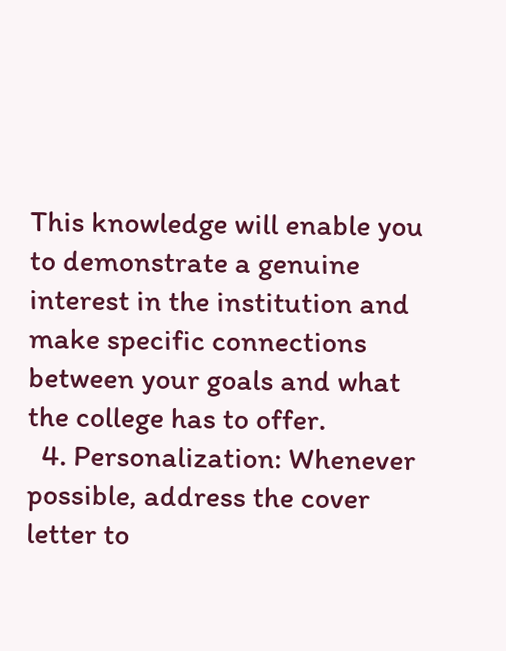This knowledge will enable you to demonstrate a genuine interest in the institution and make specific connections between your goals and what the college has to offer.
  4. Personalization: Whenever possible, address the cover letter to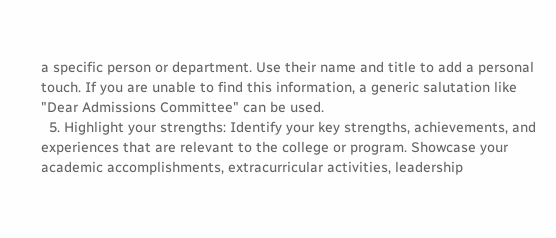a specific person or department. Use their name and title to add a personal touch. If you are unable to find this information, a generic salutation like "Dear Admissions Committee" can be used.
  5. Highlight your strengths: Identify your key strengths, achievements, and experiences that are relevant to the college or program. Showcase your academic accomplishments, extracurricular activities, leadership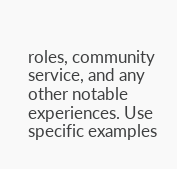roles, community service, and any other notable experiences. Use specific examples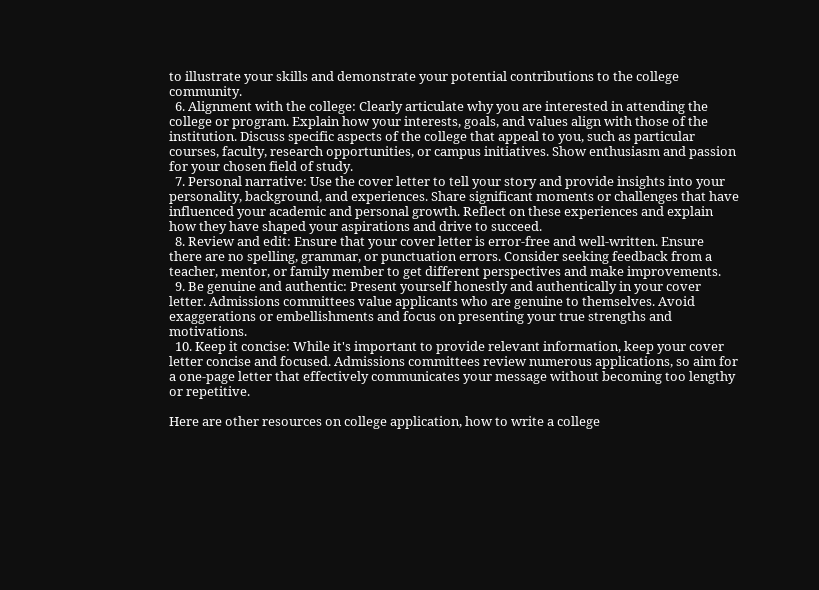to illustrate your skills and demonstrate your potential contributions to the college community.
  6. Alignment with the college: Clearly articulate why you are interested in attending the college or program. Explain how your interests, goals, and values align with those of the institution. Discuss specific aspects of the college that appeal to you, such as particular courses, faculty, research opportunities, or campus initiatives. Show enthusiasm and passion for your chosen field of study.
  7. Personal narrative: Use the cover letter to tell your story and provide insights into your personality, background, and experiences. Share significant moments or challenges that have influenced your academic and personal growth. Reflect on these experiences and explain how they have shaped your aspirations and drive to succeed.
  8. Review and edit: Ensure that your cover letter is error-free and well-written. Ensure there are no spelling, grammar, or punctuation errors. Consider seeking feedback from a teacher, mentor, or family member to get different perspectives and make improvements.
  9. Be genuine and authentic: Present yourself honestly and authentically in your cover letter. Admissions committees value applicants who are genuine to themselves. Avoid exaggerations or embellishments and focus on presenting your true strengths and motivations.
  10. Keep it concise: While it's important to provide relevant information, keep your cover letter concise and focused. Admissions committees review numerous applications, so aim for a one-page letter that effectively communicates your message without becoming too lengthy or repetitive.

Here are other resources on college application, how to write a college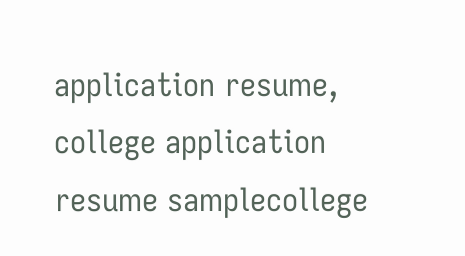application resume, college application resume samplecollege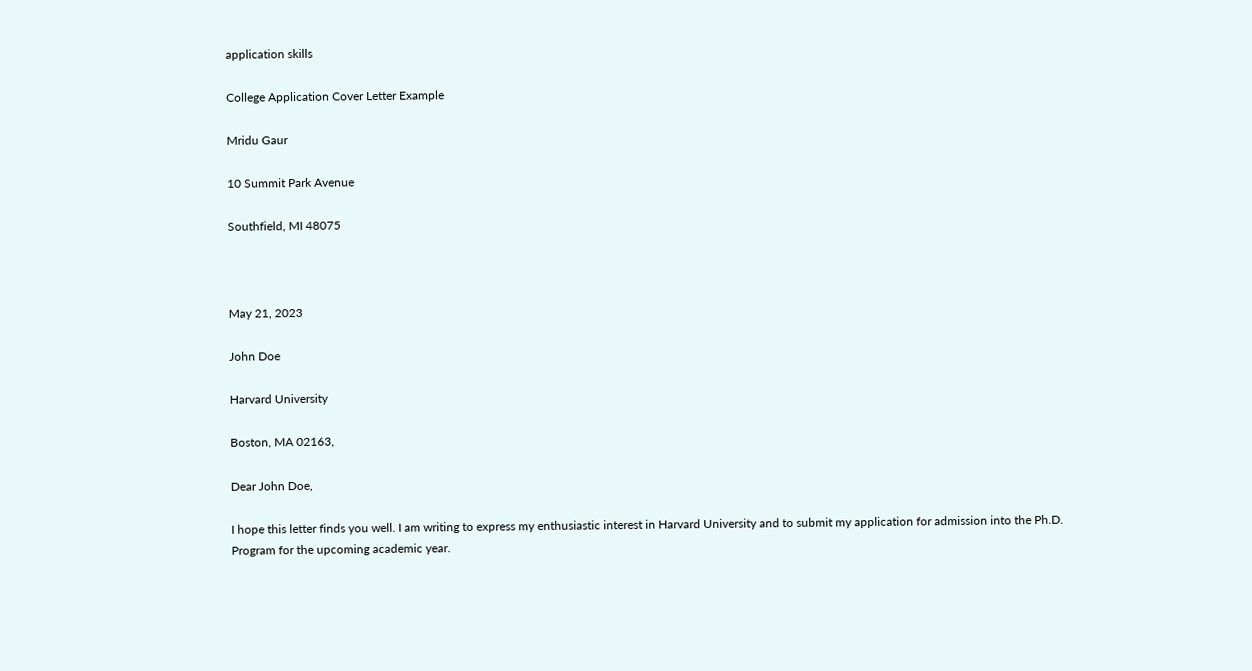application skills

College Application Cover Letter Example

Mridu Gaur

10 Summit Park Avenue

Southfield, MI 48075



May 21, 2023

John Doe

Harvard University

Boston, MA 02163,

Dear John Doe,

I hope this letter finds you well. I am writing to express my enthusiastic interest in Harvard University and to submit my application for admission into the Ph.D. Program for the upcoming academic year.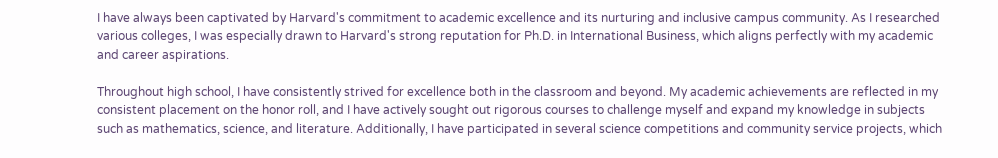I have always been captivated by Harvard's commitment to academic excellence and its nurturing and inclusive campus community. As I researched various colleges, I was especially drawn to Harvard's strong reputation for Ph.D. in International Business, which aligns perfectly with my academic and career aspirations.

Throughout high school, I have consistently strived for excellence both in the classroom and beyond. My academic achievements are reflected in my consistent placement on the honor roll, and I have actively sought out rigorous courses to challenge myself and expand my knowledge in subjects such as mathematics, science, and literature. Additionally, I have participated in several science competitions and community service projects, which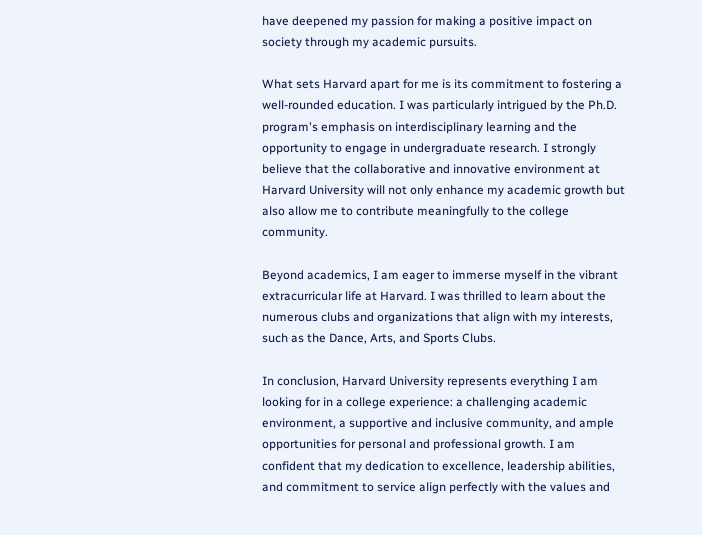have deepened my passion for making a positive impact on society through my academic pursuits.

What sets Harvard apart for me is its commitment to fostering a well-rounded education. I was particularly intrigued by the Ph.D. program's emphasis on interdisciplinary learning and the opportunity to engage in undergraduate research. I strongly believe that the collaborative and innovative environment at Harvard University will not only enhance my academic growth but also allow me to contribute meaningfully to the college community.

Beyond academics, I am eager to immerse myself in the vibrant extracurricular life at Harvard. I was thrilled to learn about the numerous clubs and organizations that align with my interests, such as the Dance, Arts, and Sports Clubs.

In conclusion, Harvard University represents everything I am looking for in a college experience: a challenging academic environment, a supportive and inclusive community, and ample opportunities for personal and professional growth. I am confident that my dedication to excellence, leadership abilities, and commitment to service align perfectly with the values and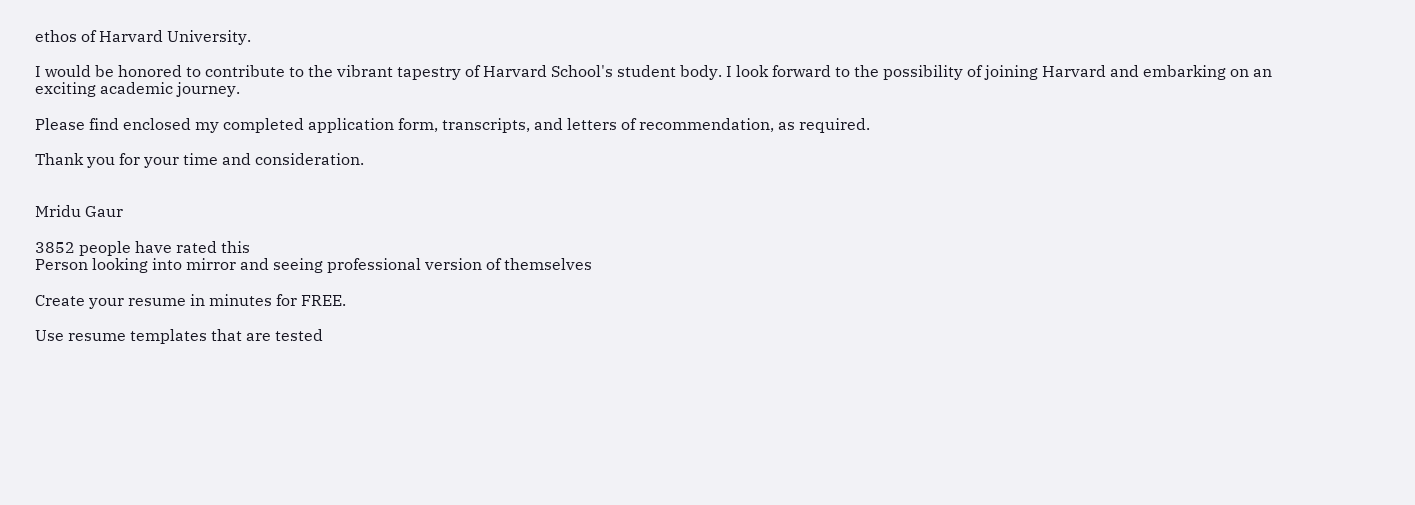ethos of Harvard University.

I would be honored to contribute to the vibrant tapestry of Harvard School's student body. I look forward to the possibility of joining Harvard and embarking on an exciting academic journey.

Please find enclosed my completed application form, transcripts, and letters of recommendation, as required.

Thank you for your time and consideration.


Mridu Gaur

3852 people have rated this
Person looking into mirror and seeing professional version of themselves

Create your resume in minutes for FREE.

Use resume templates that are tested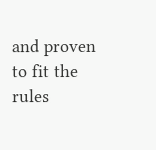and proven to fit the rules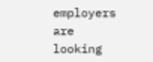employers are looking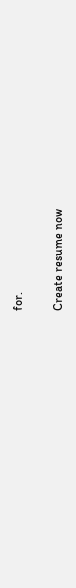for.

Create resume now